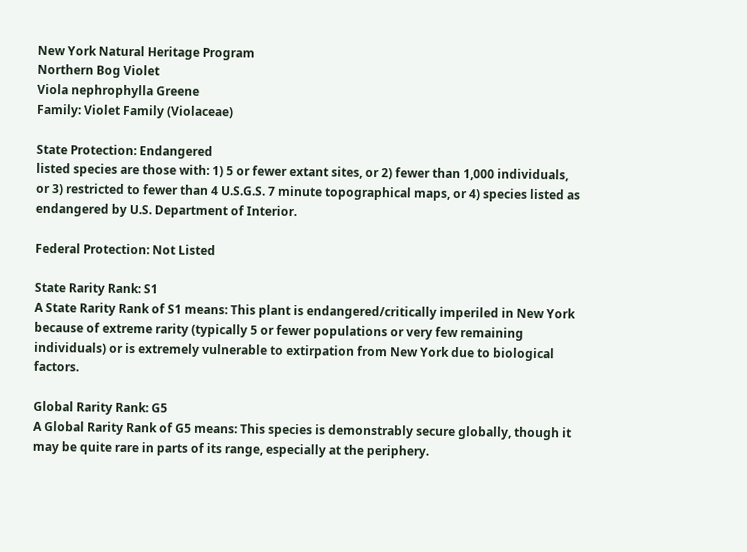New York Natural Heritage Program
Northern Bog Violet
Viola nephrophylla Greene
Family: Violet Family (Violaceae)

State Protection: Endangered
listed species are those with: 1) 5 or fewer extant sites, or 2) fewer than 1,000 individuals, or 3) restricted to fewer than 4 U.S.G.S. 7 minute topographical maps, or 4) species listed as endangered by U.S. Department of Interior.

Federal Protection: Not Listed

State Rarity Rank: S1
A State Rarity Rank of S1 means: This plant is endangered/critically imperiled in New York because of extreme rarity (typically 5 or fewer populations or very few remaining individuals) or is extremely vulnerable to extirpation from New York due to biological factors.

Global Rarity Rank: G5
A Global Rarity Rank of G5 means: This species is demonstrably secure globally, though it may be quite rare in parts of its range, especially at the periphery.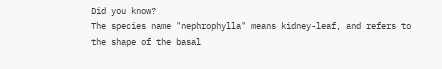Did you know?
The species name "nephrophylla" means kidney-leaf, and refers to the shape of the basal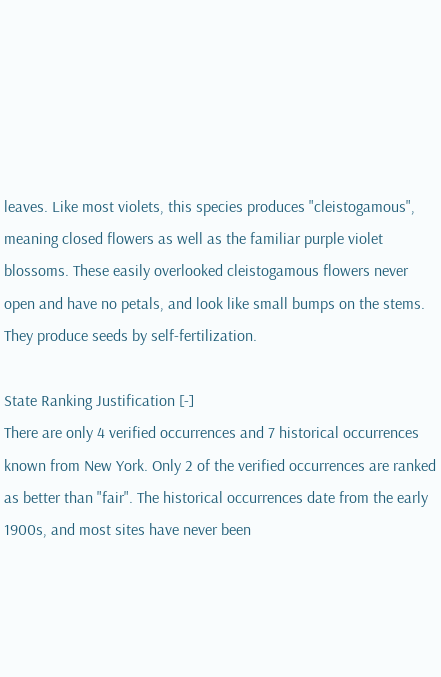leaves. Like most violets, this species produces "cleistogamous", meaning closed flowers as well as the familiar purple violet blossoms. These easily overlooked cleistogamous flowers never open and have no petals, and look like small bumps on the stems. They produce seeds by self-fertilization.

State Ranking Justification [-]
There are only 4 verified occurrences and 7 historical occurrences known from New York. Only 2 of the verified occurrences are ranked as better than "fair". The historical occurrences date from the early 1900s, and most sites have never been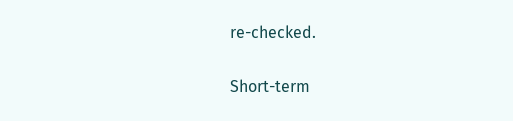re-checked.

Short-term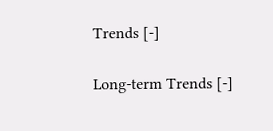Trends [-]

Long-term Trends [-]